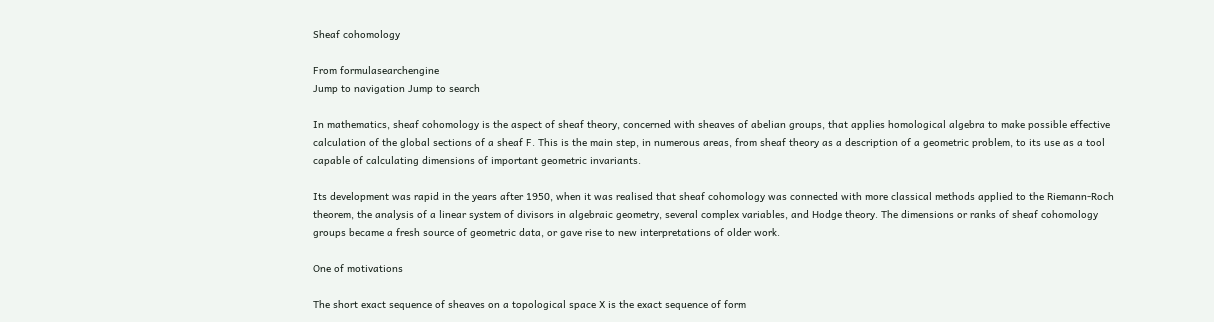Sheaf cohomology

From formulasearchengine
Jump to navigation Jump to search

In mathematics, sheaf cohomology is the aspect of sheaf theory, concerned with sheaves of abelian groups, that applies homological algebra to make possible effective calculation of the global sections of a sheaf F. This is the main step, in numerous areas, from sheaf theory as a description of a geometric problem, to its use as a tool capable of calculating dimensions of important geometric invariants.

Its development was rapid in the years after 1950, when it was realised that sheaf cohomology was connected with more classical methods applied to the Riemann-Roch theorem, the analysis of a linear system of divisors in algebraic geometry, several complex variables, and Hodge theory. The dimensions or ranks of sheaf cohomology groups became a fresh source of geometric data, or gave rise to new interpretations of older work.

One of motivations

The short exact sequence of sheaves on a topological space X is the exact sequence of form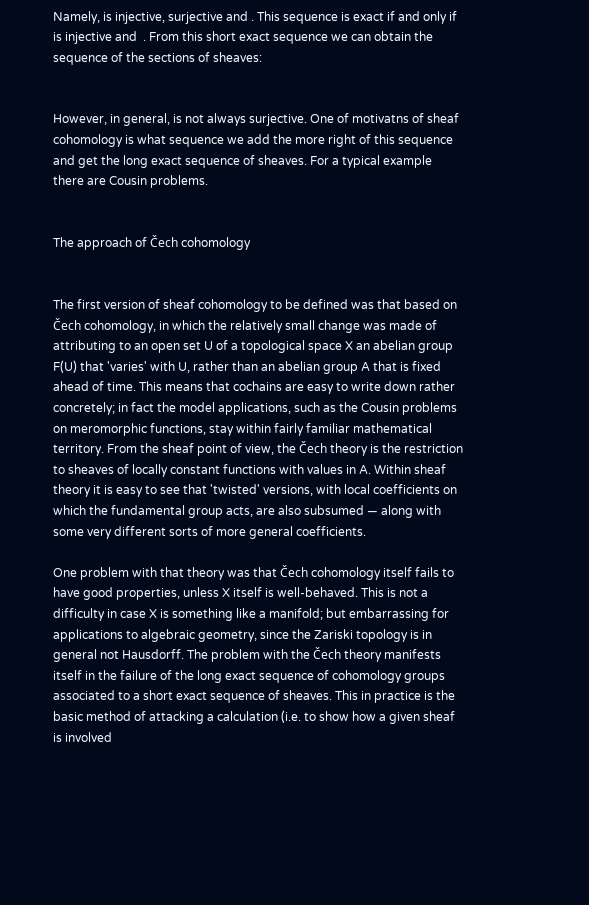Namely, is injective, surjective and . This sequence is exact if and only if is injective and  . From this short exact sequence we can obtain the sequence of the sections of sheaves:


However, in general, is not always surjective. One of motivatns of sheaf cohomology is what sequence we add the more right of this sequence and get the long exact sequence of sheaves. For a typical example there are Cousin problems.


The approach of Čech cohomology


The first version of sheaf cohomology to be defined was that based on Čech cohomology, in which the relatively small change was made of attributing to an open set U of a topological space X an abelian group F(U) that 'varies' with U, rather than an abelian group A that is fixed ahead of time. This means that cochains are easy to write down rather concretely; in fact the model applications, such as the Cousin problems on meromorphic functions, stay within fairly familiar mathematical territory. From the sheaf point of view, the Čech theory is the restriction to sheaves of locally constant functions with values in A. Within sheaf theory it is easy to see that 'twisted' versions, with local coefficients on which the fundamental group acts, are also subsumed — along with some very different sorts of more general coefficients.

One problem with that theory was that Čech cohomology itself fails to have good properties, unless X itself is well-behaved. This is not a difficulty in case X is something like a manifold; but embarrassing for applications to algebraic geometry, since the Zariski topology is in general not Hausdorff. The problem with the Čech theory manifests itself in the failure of the long exact sequence of cohomology groups associated to a short exact sequence of sheaves. This in practice is the basic method of attacking a calculation (i.e. to show how a given sheaf is involved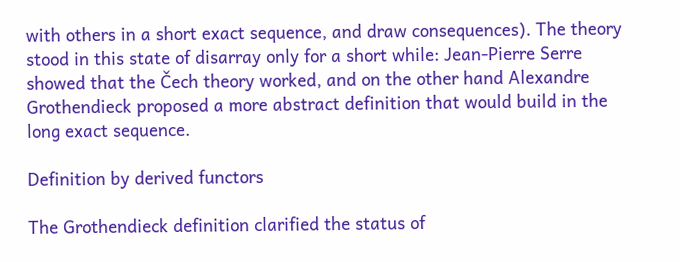with others in a short exact sequence, and draw consequences). The theory stood in this state of disarray only for a short while: Jean-Pierre Serre showed that the Čech theory worked, and on the other hand Alexandre Grothendieck proposed a more abstract definition that would build in the long exact sequence.

Definition by derived functors

The Grothendieck definition clarified the status of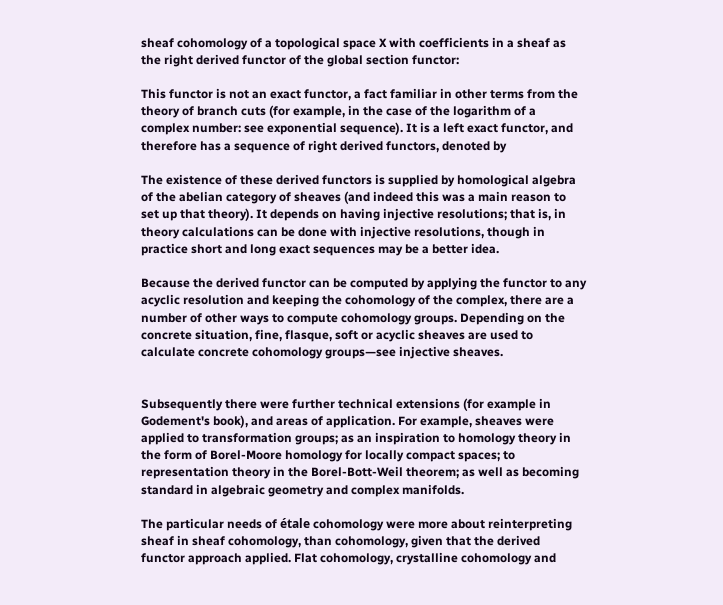sheaf cohomology of a topological space X with coefficients in a sheaf as the right derived functor of the global section functor:

This functor is not an exact functor, a fact familiar in other terms from the theory of branch cuts (for example, in the case of the logarithm of a complex number: see exponential sequence). It is a left exact functor, and therefore has a sequence of right derived functors, denoted by

The existence of these derived functors is supplied by homological algebra of the abelian category of sheaves (and indeed this was a main reason to set up that theory). It depends on having injective resolutions; that is, in theory calculations can be done with injective resolutions, though in practice short and long exact sequences may be a better idea.

Because the derived functor can be computed by applying the functor to any acyclic resolution and keeping the cohomology of the complex, there are a number of other ways to compute cohomology groups. Depending on the concrete situation, fine, flasque, soft or acyclic sheaves are used to calculate concrete cohomology groups—see injective sheaves.


Subsequently there were further technical extensions (for example in Godement's book), and areas of application. For example, sheaves were applied to transformation groups; as an inspiration to homology theory in the form of Borel-Moore homology for locally compact spaces; to representation theory in the Borel-Bott-Weil theorem; as well as becoming standard in algebraic geometry and complex manifolds.

The particular needs of étale cohomology were more about reinterpreting sheaf in sheaf cohomology, than cohomology, given that the derived functor approach applied. Flat cohomology, crystalline cohomology and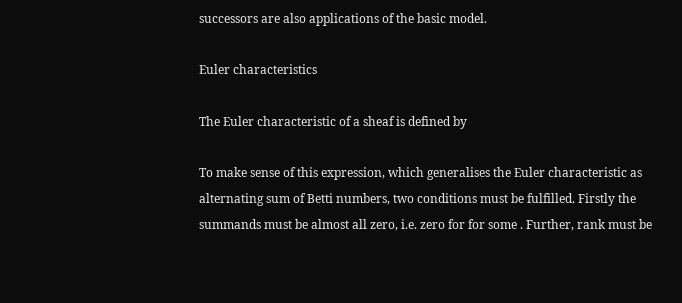successors are also applications of the basic model.

Euler characteristics

The Euler characteristic of a sheaf is defined by

To make sense of this expression, which generalises the Euler characteristic as alternating sum of Betti numbers, two conditions must be fulfilled. Firstly the summands must be almost all zero, i.e. zero for for some . Further, rank must be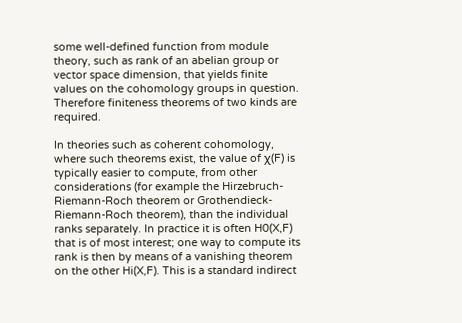some well-defined function from module theory, such as rank of an abelian group or vector space dimension, that yields finite values on the cohomology groups in question. Therefore finiteness theorems of two kinds are required.

In theories such as coherent cohomology, where such theorems exist, the value of χ(F) is typically easier to compute, from other considerations (for example the Hirzebruch-Riemann-Roch theorem or Grothendieck-Riemann-Roch theorem), than the individual ranks separately. In practice it is often H0(X,F) that is of most interest; one way to compute its rank is then by means of a vanishing theorem on the other Hi(X,F). This is a standard indirect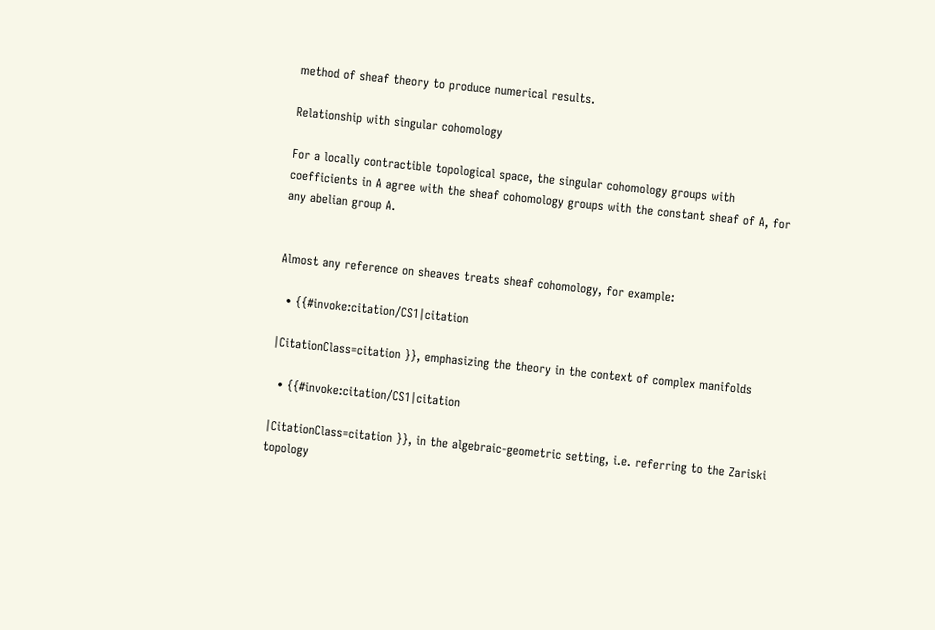method of sheaf theory to produce numerical results.

Relationship with singular cohomology

For a locally contractible topological space, the singular cohomology groups with coefficients in A agree with the sheaf cohomology groups with the constant sheaf of A, for any abelian group A.


Almost any reference on sheaves treats sheaf cohomology, for example:

  • {{#invoke:citation/CS1|citation

|CitationClass=citation }}, emphasizing the theory in the context of complex manifolds

  • {{#invoke:citation/CS1|citation

|CitationClass=citation }}, in the algebraic-geometric setting, i.e. referring to the Zariski topology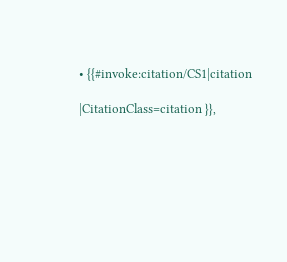• {{#invoke:citation/CS1|citation

|CitationClass=citation }},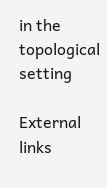in the topological setting

External links